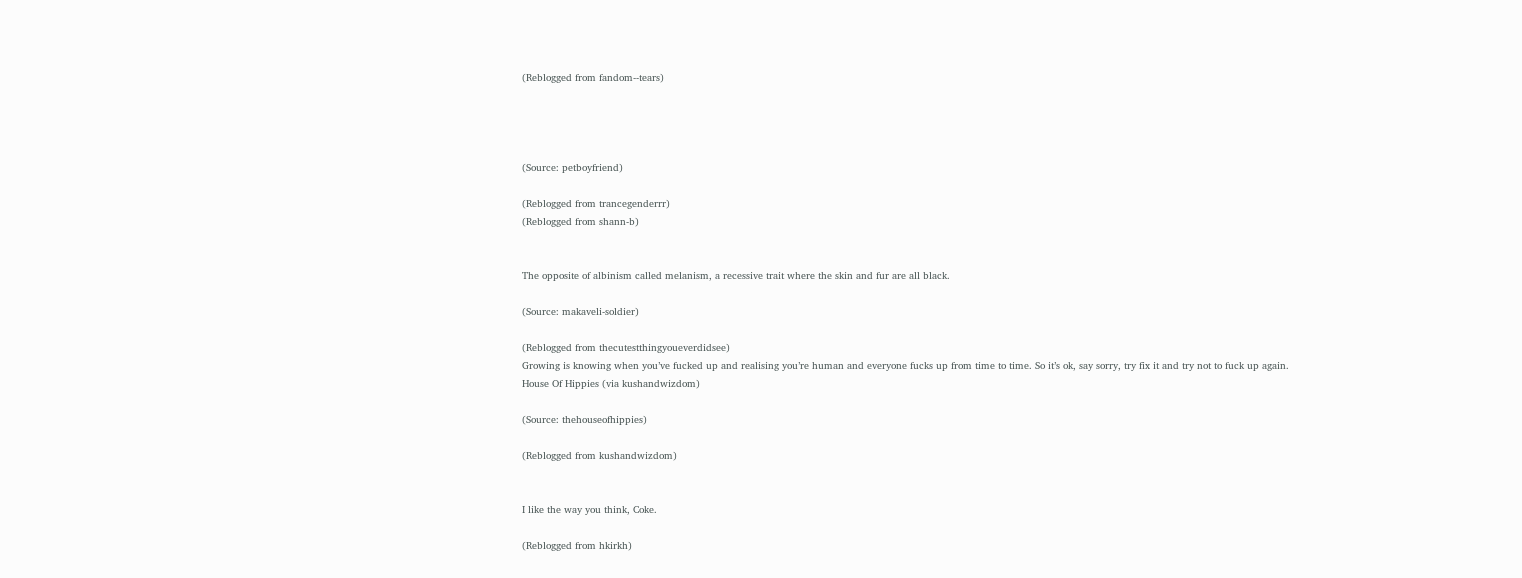(Reblogged from fandom--tears)




(Source: petboyfriend)

(Reblogged from trancegenderrr)
(Reblogged from shann-b)


The opposite of albinism called melanism, a recessive trait where the skin and fur are all black.

(Source: makaveli-soldier)

(Reblogged from thecutestthingyoueverdidsee)
Growing is knowing when you’ve fucked up and realising you’re human and everyone fucks up from time to time. So it’s ok, say sorry, try fix it and try not to fuck up again.
House Of Hippies (via kushandwizdom)

(Source: thehouseofhippies)

(Reblogged from kushandwizdom)


I like the way you think, Coke.

(Reblogged from hkirkh)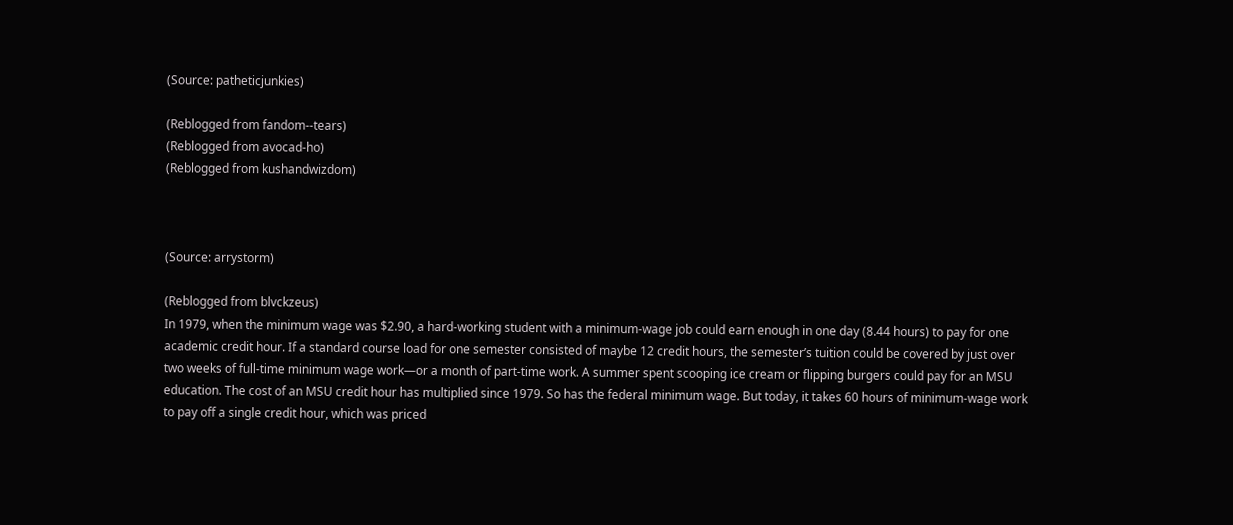(Source: patheticjunkies)

(Reblogged from fandom--tears)
(Reblogged from avocad-ho)
(Reblogged from kushandwizdom)



(Source: arrystorm)

(Reblogged from blvckzeus)
In 1979, when the minimum wage was $2.90, a hard-working student with a minimum-wage job could earn enough in one day (8.44 hours) to pay for one academic credit hour. If a standard course load for one semester consisted of maybe 12 credit hours, the semester’s tuition could be covered by just over two weeks of full-time minimum wage work—or a month of part-time work. A summer spent scooping ice cream or flipping burgers could pay for an MSU education. The cost of an MSU credit hour has multiplied since 1979. So has the federal minimum wage. But today, it takes 60 hours of minimum-wage work to pay off a single credit hour, which was priced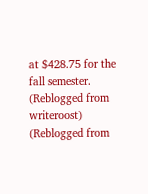at $428.75 for the fall semester.
(Reblogged from writeroost)
(Reblogged from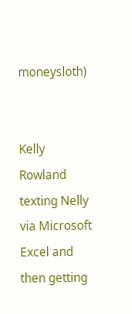moneysloth)


Kelly Rowland texting Nelly via Microsoft Excel and then getting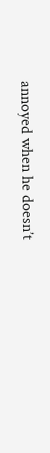annoyed when he doesn’t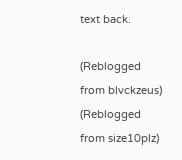text back.

(Reblogged from blvckzeus)
(Reblogged from size10plz)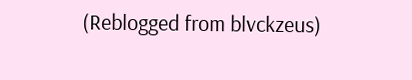(Reblogged from blvckzeus)